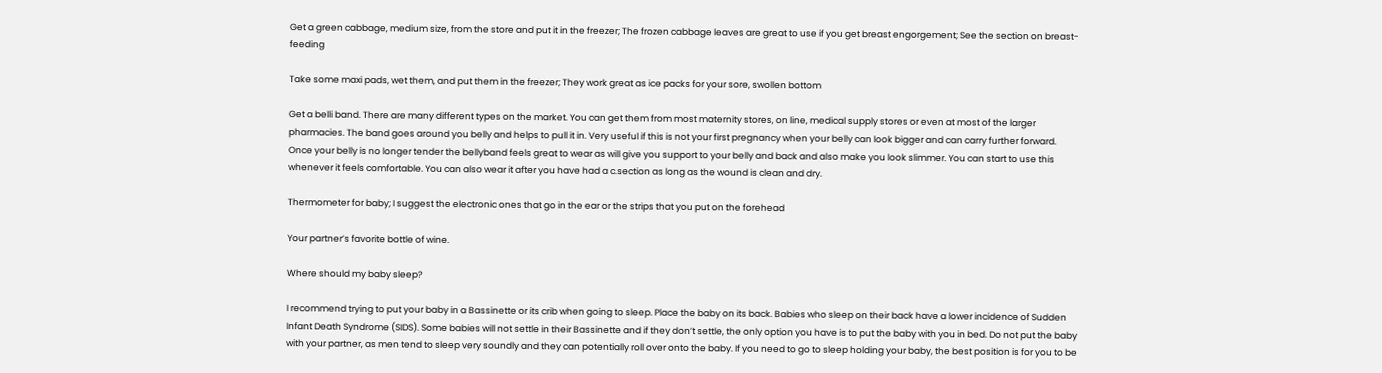Get a green cabbage, medium size, from the store and put it in the freezer; The frozen cabbage leaves are great to use if you get breast engorgement; See the section on breast-feeding

Take some maxi pads, wet them, and put them in the freezer; They work great as ice packs for your sore, swollen bottom

Get a belli band. There are many different types on the market. You can get them from most maternity stores, on line, medical supply stores or even at most of the larger pharmacies. The band goes around you belly and helps to pull it in. Very useful if this is not your first pregnancy when your belly can look bigger and can carry further forward. Once your belly is no longer tender the bellyband feels great to wear as will give you support to your belly and back and also make you look slimmer. You can start to use this whenever it feels comfortable. You can also wear it after you have had a c.section as long as the wound is clean and dry.

Thermometer for baby; I suggest the electronic ones that go in the ear or the strips that you put on the forehead

Your partner’s favorite bottle of wine.

Where should my baby sleep?

I recommend trying to put your baby in a Bassinette or its crib when going to sleep. Place the baby on its back. Babies who sleep on their back have a lower incidence of Sudden Infant Death Syndrome (SIDS). Some babies will not settle in their Bassinette and if they don’t settle, the only option you have is to put the baby with you in bed. Do not put the baby with your partner, as men tend to sleep very soundly and they can potentially roll over onto the baby. If you need to go to sleep holding your baby, the best position is for you to be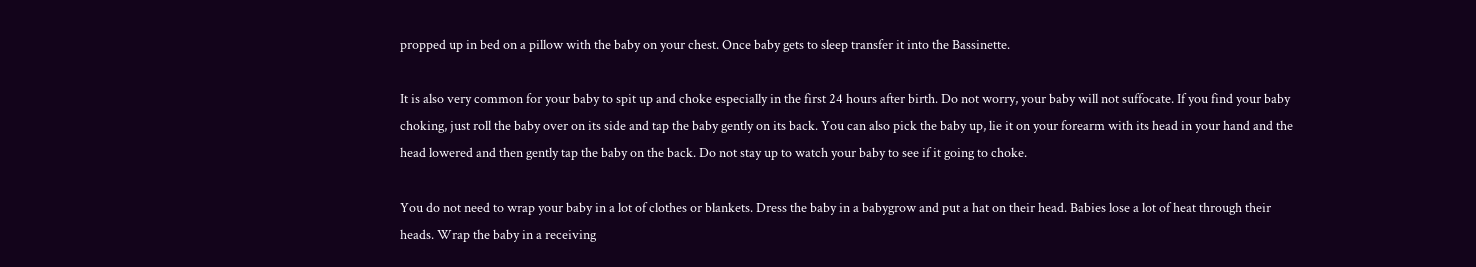propped up in bed on a pillow with the baby on your chest. Once baby gets to sleep transfer it into the Bassinette.

It is also very common for your baby to spit up and choke especially in the first 24 hours after birth. Do not worry, your baby will not suffocate. If you find your baby choking, just roll the baby over on its side and tap the baby gently on its back. You can also pick the baby up, lie it on your forearm with its head in your hand and the head lowered and then gently tap the baby on the back. Do not stay up to watch your baby to see if it going to choke.

You do not need to wrap your baby in a lot of clothes or blankets. Dress the baby in a babygrow and put a hat on their head. Babies lose a lot of heat through their heads. Wrap the baby in a receiving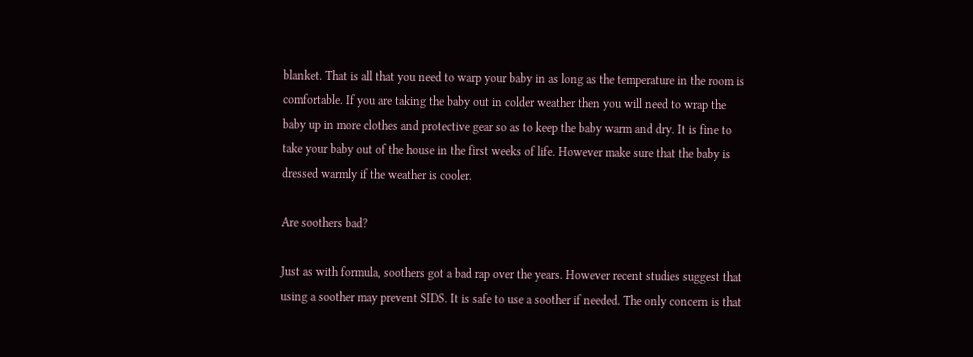blanket. That is all that you need to warp your baby in as long as the temperature in the room is comfortable. If you are taking the baby out in colder weather then you will need to wrap the baby up in more clothes and protective gear so as to keep the baby warm and dry. It is fine to take your baby out of the house in the first weeks of life. However make sure that the baby is dressed warmly if the weather is cooler.

Are soothers bad?

Just as with formula, soothers got a bad rap over the years. However recent studies suggest that using a soother may prevent SIDS. It is safe to use a soother if needed. The only concern is that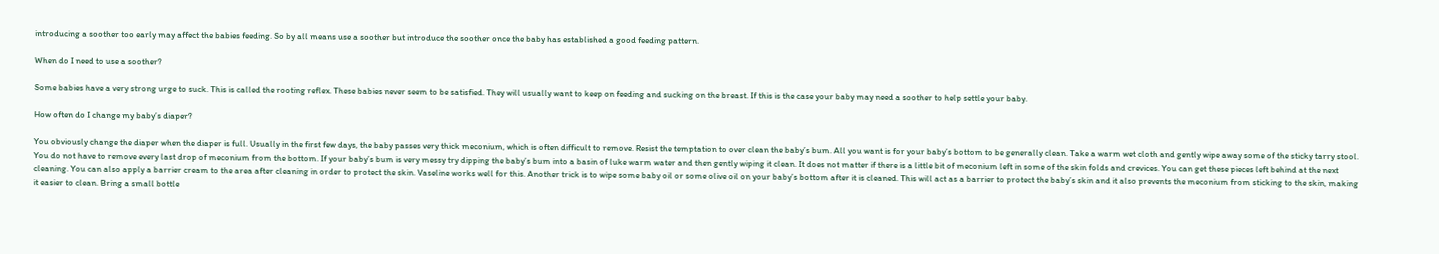introducing a soother too early may affect the babies feeding. So by all means use a soother but introduce the soother once the baby has established a good feeding pattern.

When do I need to use a soother?

Some babies have a very strong urge to suck. This is called the rooting reflex. These babies never seem to be satisfied. They will usually want to keep on feeding and sucking on the breast. If this is the case your baby may need a soother to help settle your baby.

How often do I change my baby’s diaper?

You obviously change the diaper when the diaper is full. Usually in the first few days, the baby passes very thick meconium, which is often difficult to remove. Resist the temptation to over clean the baby’s bum. All you want is for your baby’s bottom to be generally clean. Take a warm wet cloth and gently wipe away some of the sticky tarry stool. You do not have to remove every last drop of meconium from the bottom. If your baby’s bum is very messy try dipping the baby’s bum into a basin of luke warm water and then gently wiping it clean. It does not matter if there is a little bit of meconium left in some of the skin folds and crevices. You can get these pieces left behind at the next cleaning. You can also apply a barrier cream to the area after cleaning in order to protect the skin. Vaseline works well for this. Another trick is to wipe some baby oil or some olive oil on your baby’s bottom after it is cleaned. This will act as a barrier to protect the baby’s skin and it also prevents the meconium from sticking to the skin, making it easier to clean. Bring a small bottle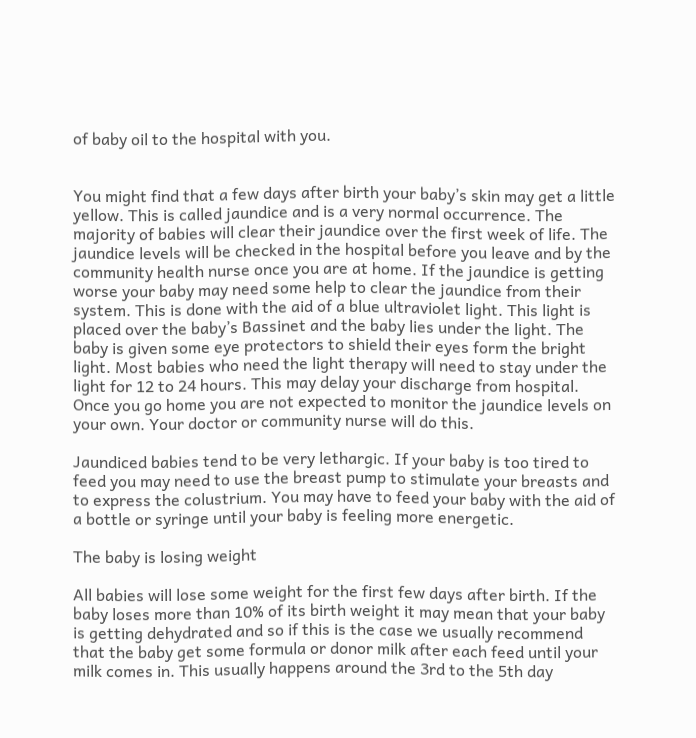of baby oil to the hospital with you.


You might find that a few days after birth your baby’s skin may get a little yellow. This is called jaundice and is a very normal occurrence. The majority of babies will clear their jaundice over the first week of life. The jaundice levels will be checked in the hospital before you leave and by the community health nurse once you are at home. If the jaundice is getting worse your baby may need some help to clear the jaundice from their system. This is done with the aid of a blue ultraviolet light. This light is placed over the baby’s Bassinet and the baby lies under the light. The baby is given some eye protectors to shield their eyes form the bright light. Most babies who need the light therapy will need to stay under the light for 12 to 24 hours. This may delay your discharge from hospital. Once you go home you are not expected to monitor the jaundice levels on your own. Your doctor or community nurse will do this.

Jaundiced babies tend to be very lethargic. If your baby is too tired to feed you may need to use the breast pump to stimulate your breasts and to express the colustrium. You may have to feed your baby with the aid of a bottle or syringe until your baby is feeling more energetic.

The baby is losing weight

All babies will lose some weight for the first few days after birth. If the baby loses more than 10% of its birth weight it may mean that your baby is getting dehydrated and so if this is the case we usually recommend that the baby get some formula or donor milk after each feed until your milk comes in. This usually happens around the 3rd to the 5th day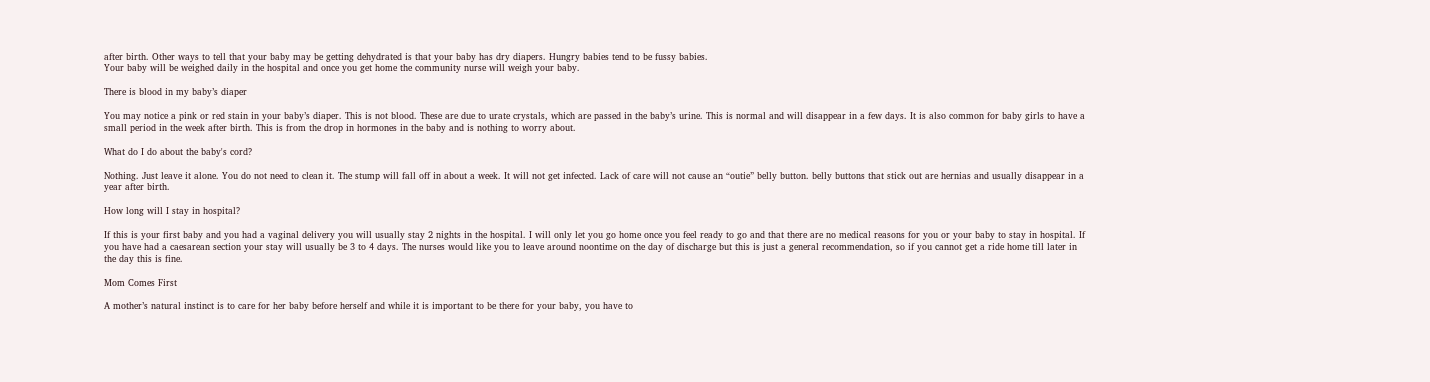after birth. Other ways to tell that your baby may be getting dehydrated is that your baby has dry diapers. Hungry babies tend to be fussy babies.
Your baby will be weighed daily in the hospital and once you get home the community nurse will weigh your baby.

There is blood in my baby’s diaper

You may notice a pink or red stain in your baby’s diaper. This is not blood. These are due to urate crystals, which are passed in the baby’s urine. This is normal and will disappear in a few days. It is also common for baby girls to have a small period in the week after birth. This is from the drop in hormones in the baby and is nothing to worry about.

What do I do about the baby's cord?

Nothing. Just leave it alone. You do not need to clean it. The stump will fall off in about a week. It will not get infected. Lack of care will not cause an “outie” belly button. belly buttons that stick out are hernias and usually disappear in a year after birth.

How long will I stay in hospital?

If this is your first baby and you had a vaginal delivery you will usually stay 2 nights in the hospital. I will only let you go home once you feel ready to go and that there are no medical reasons for you or your baby to stay in hospital. If you have had a caesarean section your stay will usually be 3 to 4 days. The nurses would like you to leave around noontime on the day of discharge but this is just a general recommendation, so if you cannot get a ride home till later in the day this is fine.

Mom Comes First

A mother’s natural instinct is to care for her baby before herself and while it is important to be there for your baby, you have to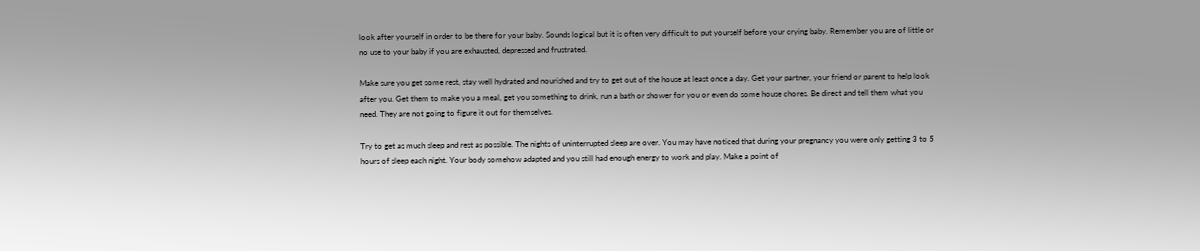look after yourself in order to be there for your baby. Sounds logical but it is often very difficult to put yourself before your crying baby. Remember you are of little or no use to your baby if you are exhausted, depressed and frustrated.

Make sure you get some rest, stay well hydrated and nourished and try to get out of the house at least once a day. Get your partner, your friend or parent to help look after you. Get them to make you a meal, get you something to drink, run a bath or shower for you or even do some house chores. Be direct and tell them what you need. They are not going to figure it out for themselves.

Try to get as much sleep and rest as possible. The nights of uninterrupted sleep are over. You may have noticed that during your pregnancy you were only getting 3 to 5 hours of sleep each night. Your body somehow adapted and you still had enough energy to work and play. Make a point of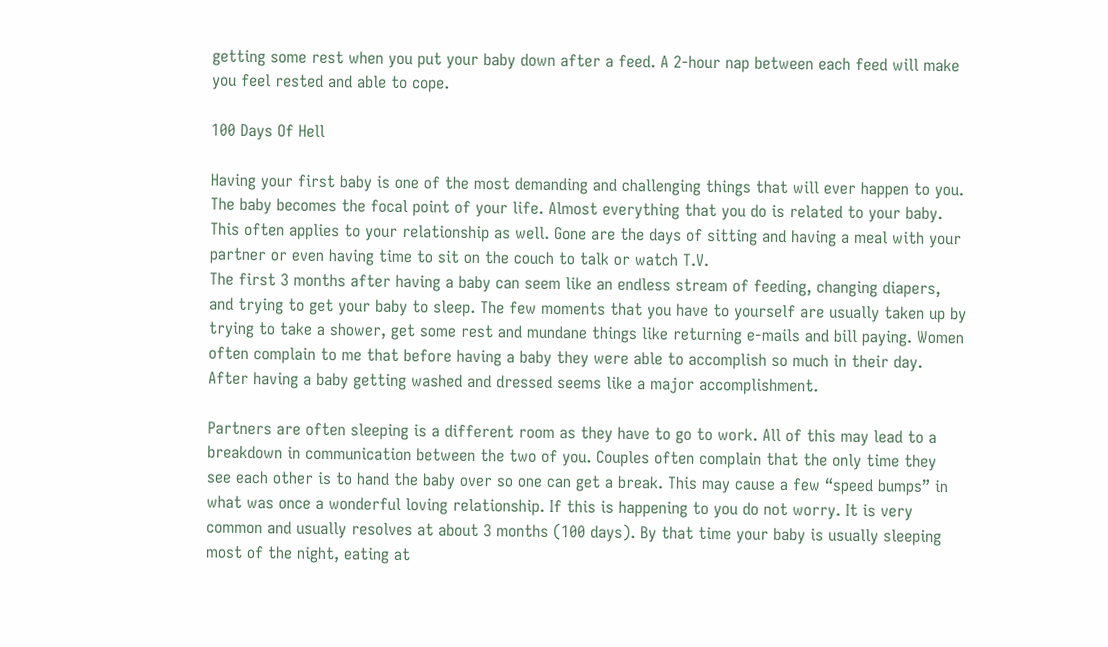getting some rest when you put your baby down after a feed. A 2-hour nap between each feed will make you feel rested and able to cope.

100 Days Of Hell

Having your first baby is one of the most demanding and challenging things that will ever happen to you. The baby becomes the focal point of your life. Almost everything that you do is related to your baby. This often applies to your relationship as well. Gone are the days of sitting and having a meal with your partner or even having time to sit on the couch to talk or watch T.V.
The first 3 months after having a baby can seem like an endless stream of feeding, changing diapers, and trying to get your baby to sleep. The few moments that you have to yourself are usually taken up by trying to take a shower, get some rest and mundane things like returning e-mails and bill paying. Women often complain to me that before having a baby they were able to accomplish so much in their day. After having a baby getting washed and dressed seems like a major accomplishment.

Partners are often sleeping is a different room as they have to go to work. All of this may lead to a breakdown in communication between the two of you. Couples often complain that the only time they see each other is to hand the baby over so one can get a break. This may cause a few “speed bumps” in what was once a wonderful loving relationship. If this is happening to you do not worry. It is very common and usually resolves at about 3 months (100 days). By that time your baby is usually sleeping most of the night, eating at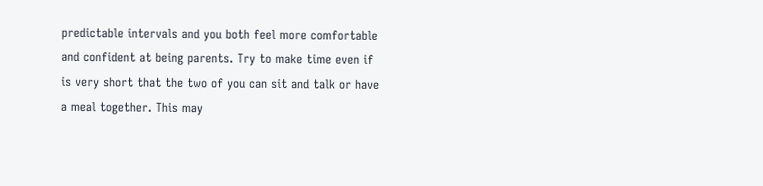predictable intervals and you both feel more comfortable and confident at being parents. Try to make time even if is very short that the two of you can sit and talk or have a meal together. This may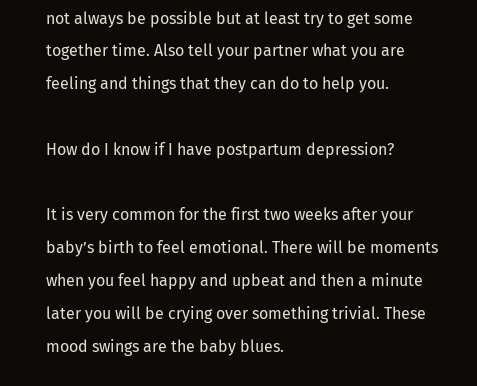not always be possible but at least try to get some together time. Also tell your partner what you are feeling and things that they can do to help you.

How do I know if I have postpartum depression?

It is very common for the first two weeks after your baby’s birth to feel emotional. There will be moments when you feel happy and upbeat and then a minute later you will be crying over something trivial. These mood swings are the baby blues.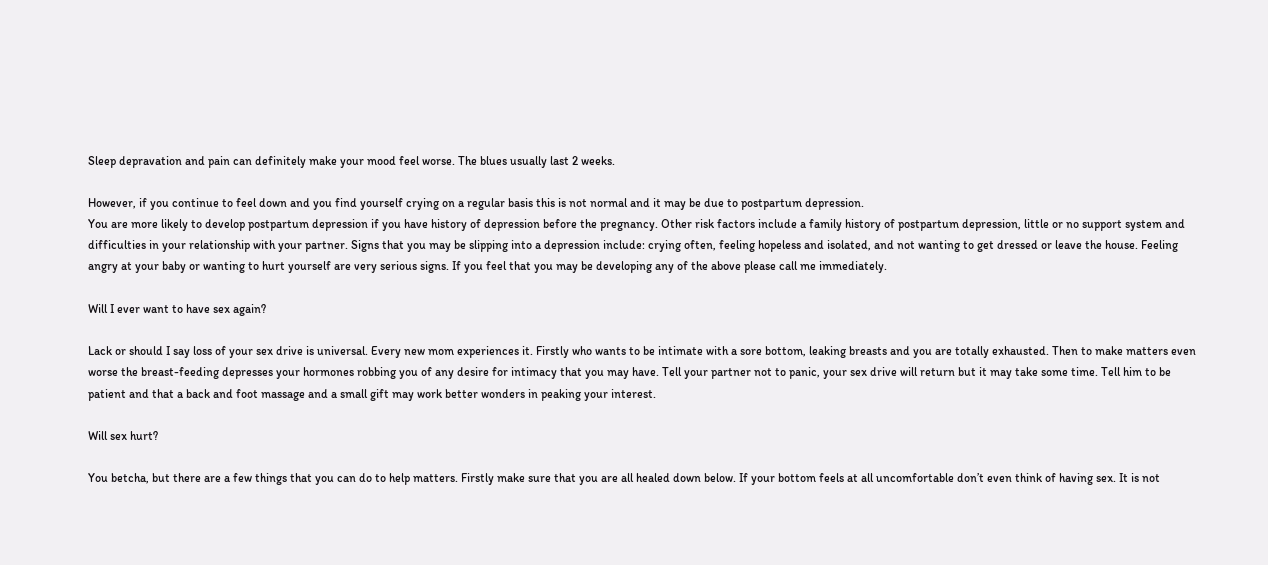Sleep depravation and pain can definitely make your mood feel worse. The blues usually last 2 weeks.

However, if you continue to feel down and you find yourself crying on a regular basis this is not normal and it may be due to postpartum depression.
You are more likely to develop postpartum depression if you have history of depression before the pregnancy. Other risk factors include a family history of postpartum depression, little or no support system and difficulties in your relationship with your partner. Signs that you may be slipping into a depression include: crying often, feeling hopeless and isolated, and not wanting to get dressed or leave the house. Feeling angry at your baby or wanting to hurt yourself are very serious signs. If you feel that you may be developing any of the above please call me immediately.

Will I ever want to have sex again?

Lack or should I say loss of your sex drive is universal. Every new mom experiences it. Firstly who wants to be intimate with a sore bottom, leaking breasts and you are totally exhausted. Then to make matters even worse the breast-feeding depresses your hormones robbing you of any desire for intimacy that you may have. Tell your partner not to panic, your sex drive will return but it may take some time. Tell him to be patient and that a back and foot massage and a small gift may work better wonders in peaking your interest.

Will sex hurt?

You betcha, but there are a few things that you can do to help matters. Firstly make sure that you are all healed down below. If your bottom feels at all uncomfortable don’t even think of having sex. It is not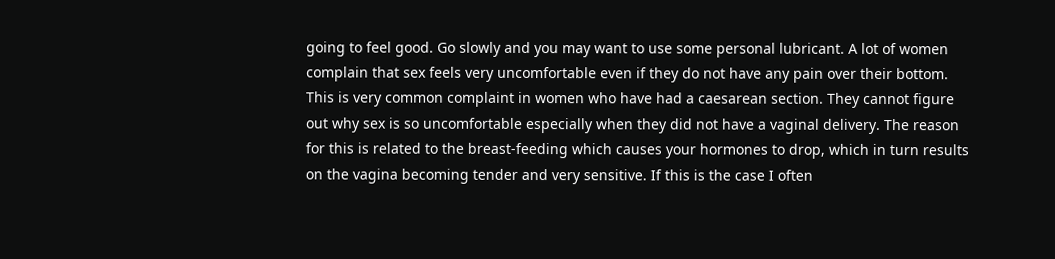going to feel good. Go slowly and you may want to use some personal lubricant. A lot of women complain that sex feels very uncomfortable even if they do not have any pain over their bottom. This is very common complaint in women who have had a caesarean section. They cannot figure out why sex is so uncomfortable especially when they did not have a vaginal delivery. The reason for this is related to the breast-feeding which causes your hormones to drop, which in turn results on the vagina becoming tender and very sensitive. If this is the case I often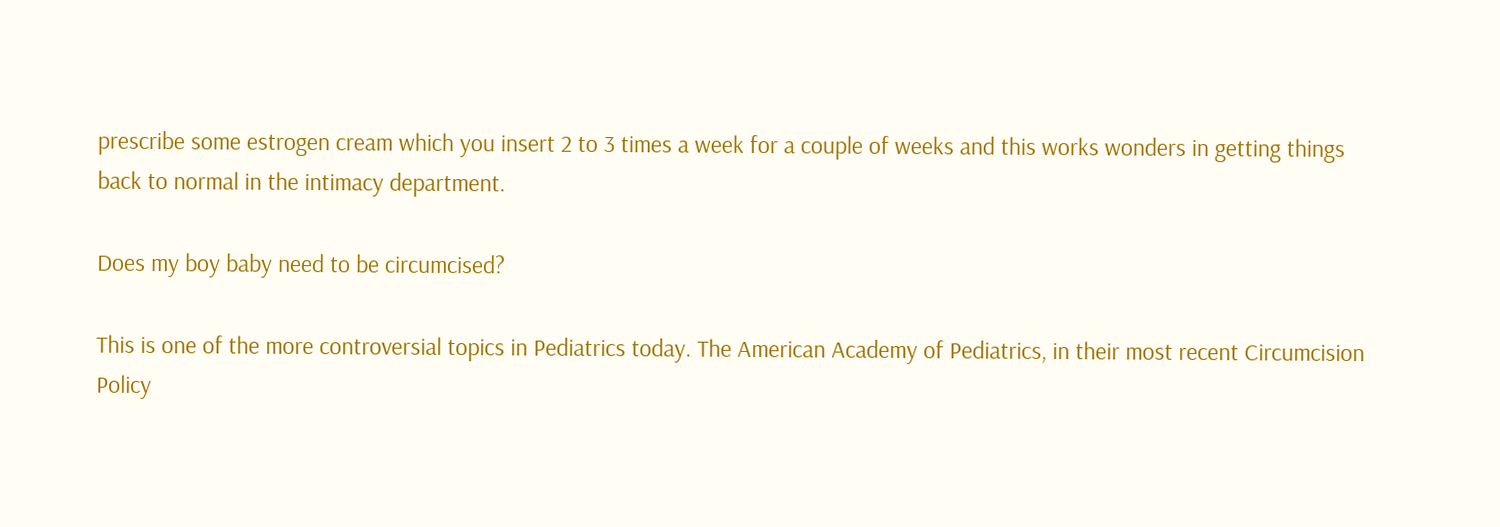prescribe some estrogen cream which you insert 2 to 3 times a week for a couple of weeks and this works wonders in getting things back to normal in the intimacy department.

Does my boy baby need to be circumcised?

This is one of the more controversial topics in Pediatrics today. The American Academy of Pediatrics, in their most recent Circumcision Policy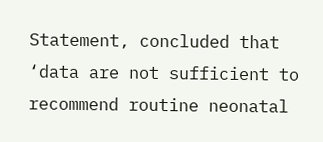Statement, concluded that ‘data are not sufficient to recommend routine neonatal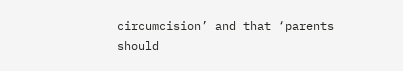circumcision’ and that ‘parents should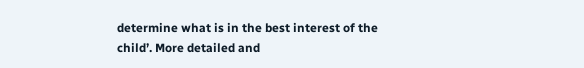determine what is in the best interest of the child’. More detailed and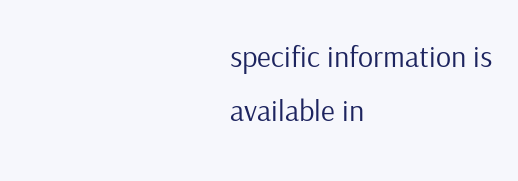specific information is available in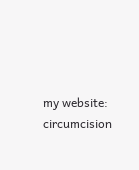my website: circumcision